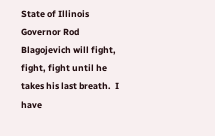State of Illinois Governor Rod Blagojevich will fight, fight, fight until he takes his last breath.  I have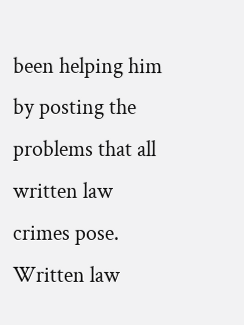been helping him by posting the problems that all written law crimes pose.  Written law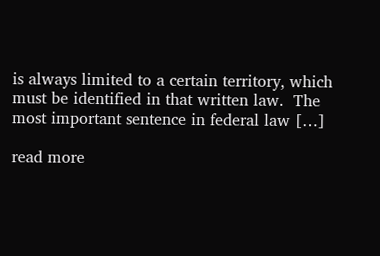is always limited to a certain territory, which must be identified in that written law.  The most important sentence in federal law […]

read more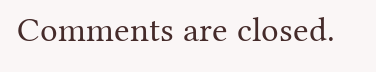Comments are closed.